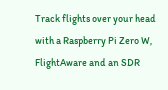Track flights over your head with a Raspberry Pi Zero W, FlightAware and an SDR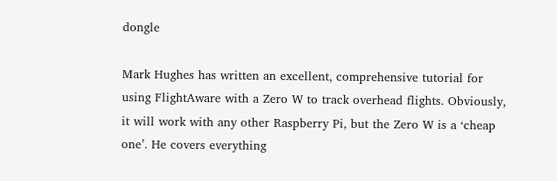dongle

Mark Hughes has written an excellent, comprehensive tutorial for using FlightAware with a Zero W to track overhead flights. Obviously, it will work with any other Raspberry Pi, but the Zero W is a ‘cheap one’. He covers everything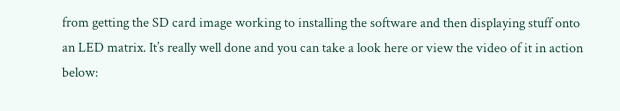from getting the SD card image working to installing the software and then displaying stuff onto an LED matrix. It’s really well done and you can take a look here or view the video of it in action below: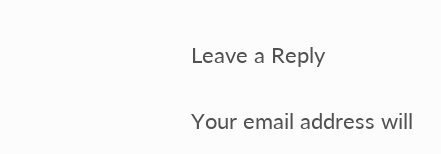Leave a Reply

Your email address will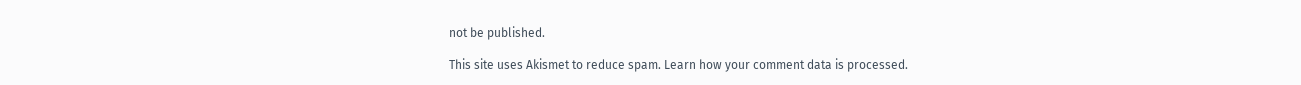not be published.

This site uses Akismet to reduce spam. Learn how your comment data is processed.